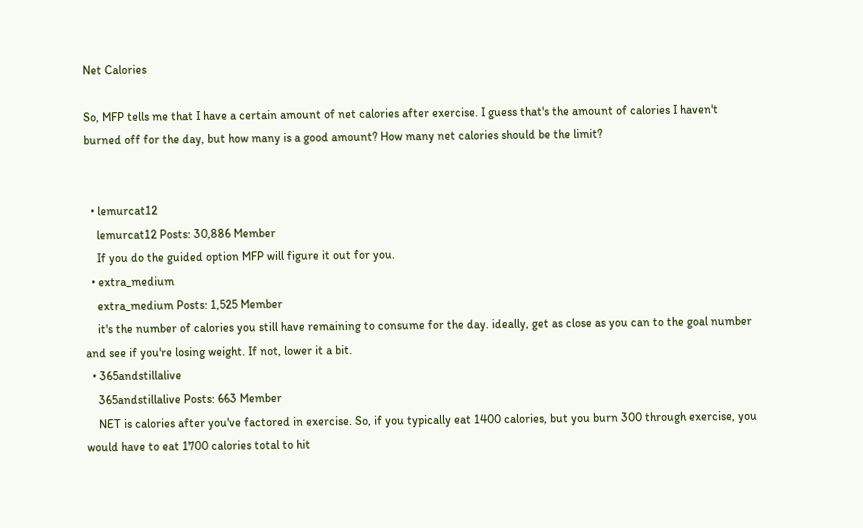Net Calories

So, MFP tells me that I have a certain amount of net calories after exercise. I guess that's the amount of calories I haven't burned off for the day, but how many is a good amount? How many net calories should be the limit?


  • lemurcat12
    lemurcat12 Posts: 30,886 Member
    If you do the guided option MFP will figure it out for you.
  • extra_medium
    extra_medium Posts: 1,525 Member
    it's the number of calories you still have remaining to consume for the day. ideally, get as close as you can to the goal number and see if you're losing weight. If not, lower it a bit.
  • 365andstillalive
    365andstillalive Posts: 663 Member
    NET is calories after you've factored in exercise. So, if you typically eat 1400 calories, but you burn 300 through exercise, you would have to eat 1700 calories total to hit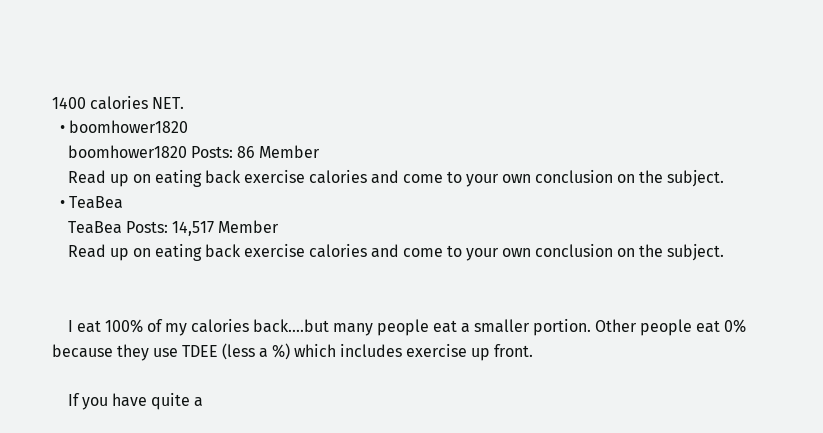1400 calories NET.
  • boomhower1820
    boomhower1820 Posts: 86 Member
    Read up on eating back exercise calories and come to your own conclusion on the subject.
  • TeaBea
    TeaBea Posts: 14,517 Member
    Read up on eating back exercise calories and come to your own conclusion on the subject.


    I eat 100% of my calories back....but many people eat a smaller portion. Other people eat 0% because they use TDEE (less a %) which includes exercise up front.

    If you have quite a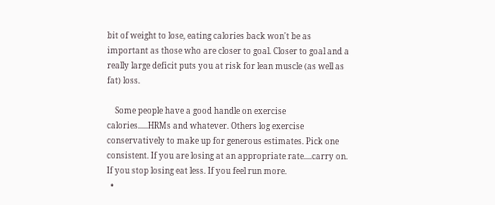bit of weight to lose, eating calories back won't be as important as those who are closer to goal. Closer to goal and a really large deficit puts you at risk for lean muscle (as well as fat) loss.

    Some people have a good handle on exercise calories.....HRMs and whatever. Others log exercise conservatively to make up for generous estimates. Pick one consistent. If you are losing at an appropriate rate....carry on. If you stop losing eat less. If you feel run more.
  •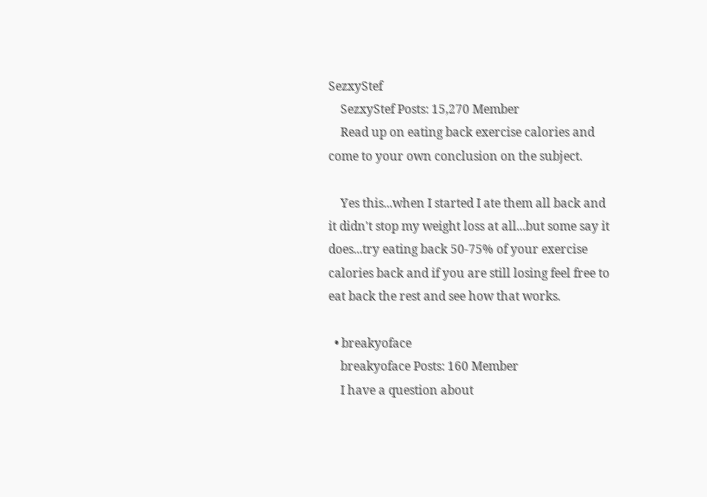SezxyStef
    SezxyStef Posts: 15,270 Member
    Read up on eating back exercise calories and come to your own conclusion on the subject.

    Yes this...when I started I ate them all back and it didn't stop my weight loss at all...but some say it does...try eating back 50-75% of your exercise calories back and if you are still losing feel free to eat back the rest and see how that works.

  • breakyoface
    breakyoface Posts: 160 Member
    I have a question about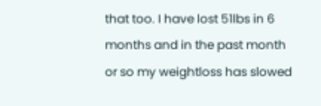that too. I have lost 51lbs in 6 months and in the past month or so my weightloss has slowed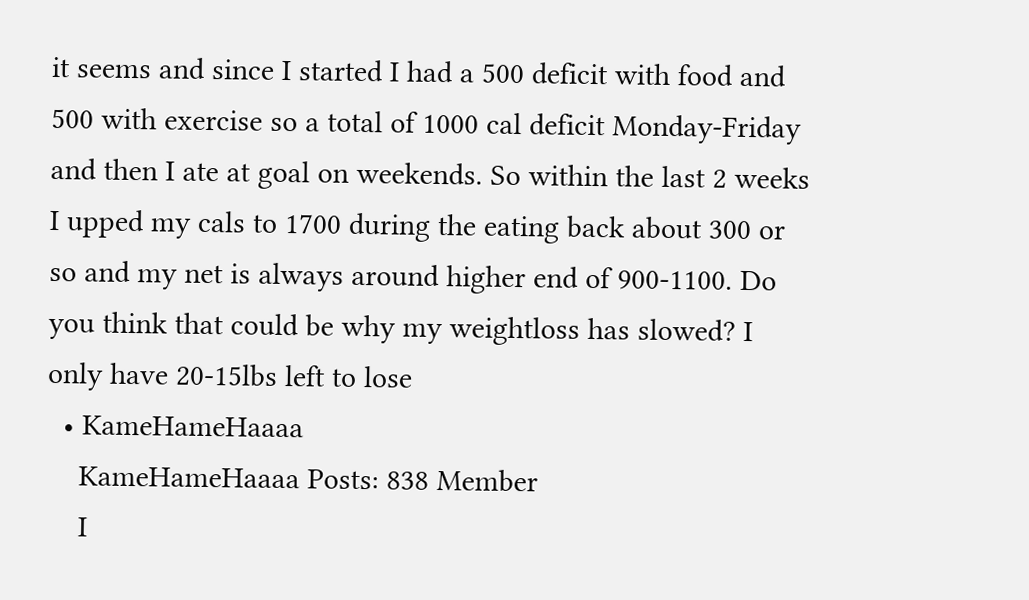it seems and since I started I had a 500 deficit with food and 500 with exercise so a total of 1000 cal deficit Monday-Friday and then I ate at goal on weekends. So within the last 2 weeks I upped my cals to 1700 during the eating back about 300 or so and my net is always around higher end of 900-1100. Do you think that could be why my weightloss has slowed? I only have 20-15lbs left to lose
  • KameHameHaaaa
    KameHameHaaaa Posts: 838 Member
    I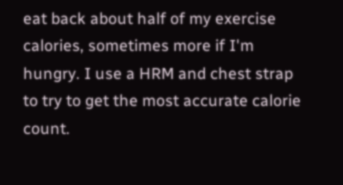eat back about half of my exercise calories, sometimes more if I'm hungry. I use a HRM and chest strap to try to get the most accurate calorie count.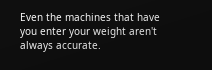Even the machines that have you enter your weight aren't always accurate.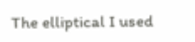The elliptical I used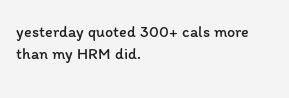yesterday quoted 300+ cals more than my HRM did.